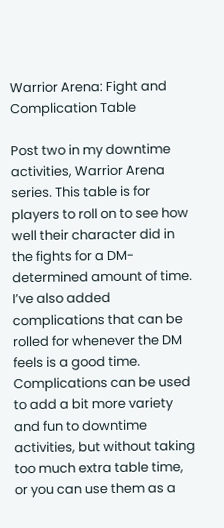Warrior Arena: Fight and Complication Table

Post two in my downtime activities, Warrior Arena series. This table is for players to roll on to see how well their character did in the fights for a DM-determined amount of time. I’ve also added complications that can be rolled for whenever the DM feels is a good time. Complications can be used to add a bit more variety and fun to downtime activities, but without taking too much extra table time, or you can use them as a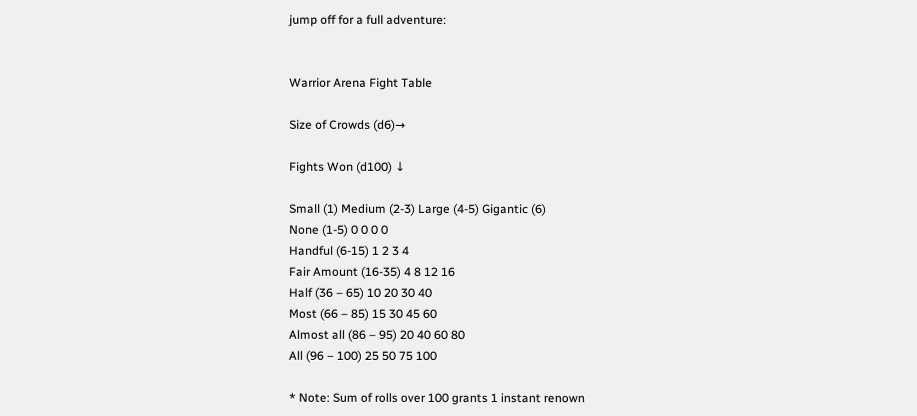jump off for a full adventure:


Warrior Arena Fight Table

Size of Crowds (d6)→

Fights Won (d100) ↓

Small (1) Medium (2-3) Large (4-5) Gigantic (6)
None (1-5) 0 0 0 0
Handful (6-15) 1 2 3 4
Fair Amount (16-35) 4 8 12 16
Half (36 – 65) 10 20 30 40
Most (66 – 85) 15 30 45 60
Almost all (86 – 95) 20 40 60 80
All (96 – 100) 25 50 75 100

* Note: Sum of rolls over 100 grants 1 instant renown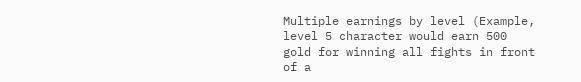Multiple earnings by level (Example, level 5 character would earn 500 gold for winning all fights in front of a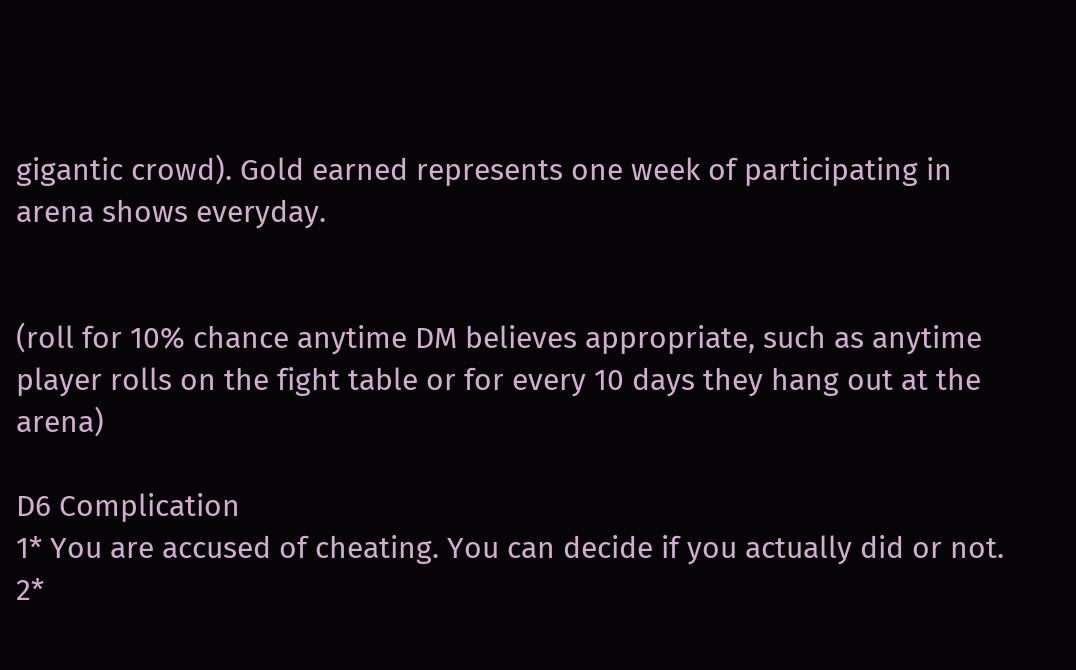gigantic crowd). Gold earned represents one week of participating in arena shows everyday.


(roll for 10% chance anytime DM believes appropriate, such as anytime player rolls on the fight table or for every 10 days they hang out at the arena)

D6 Complication
1* You are accused of cheating. You can decide if you actually did or not.
2*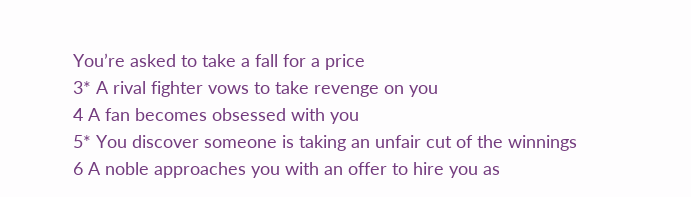You’re asked to take a fall for a price
3* A rival fighter vows to take revenge on you
4 A fan becomes obsessed with you
5* You discover someone is taking an unfair cut of the winnings
6 A noble approaches you with an offer to hire you as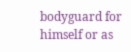bodyguard for himself or as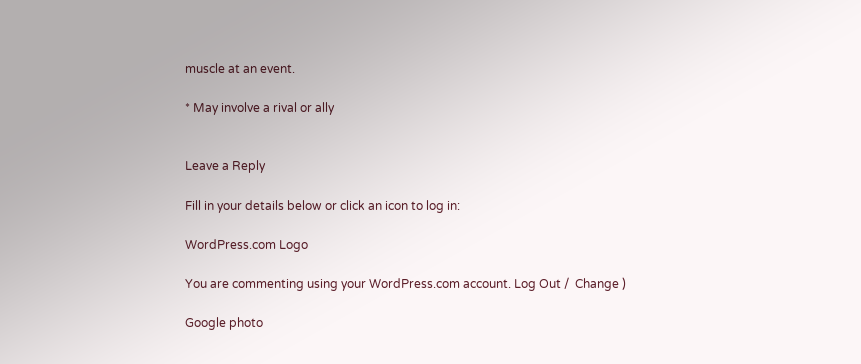muscle at an event.

* May involve a rival or ally


Leave a Reply

Fill in your details below or click an icon to log in:

WordPress.com Logo

You are commenting using your WordPress.com account. Log Out /  Change )

Google photo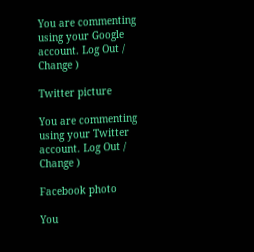You are commenting using your Google account. Log Out /  Change )

Twitter picture

You are commenting using your Twitter account. Log Out /  Change )

Facebook photo

You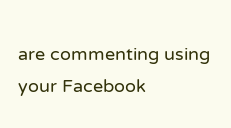are commenting using your Facebook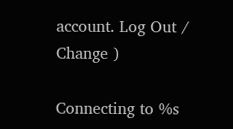account. Log Out /  Change )

Connecting to %s